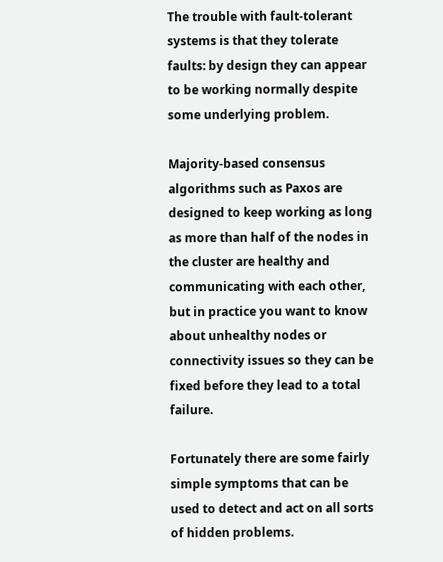The trouble with fault-tolerant systems is that they tolerate faults: by design they can appear to be working normally despite some underlying problem.

Majority-based consensus algorithms such as Paxos are designed to keep working as long as more than half of the nodes in the cluster are healthy and communicating with each other, but in practice you want to know about unhealthy nodes or connectivity issues so they can be fixed before they lead to a total failure.

Fortunately there are some fairly simple symptoms that can be used to detect and act on all sorts of hidden problems.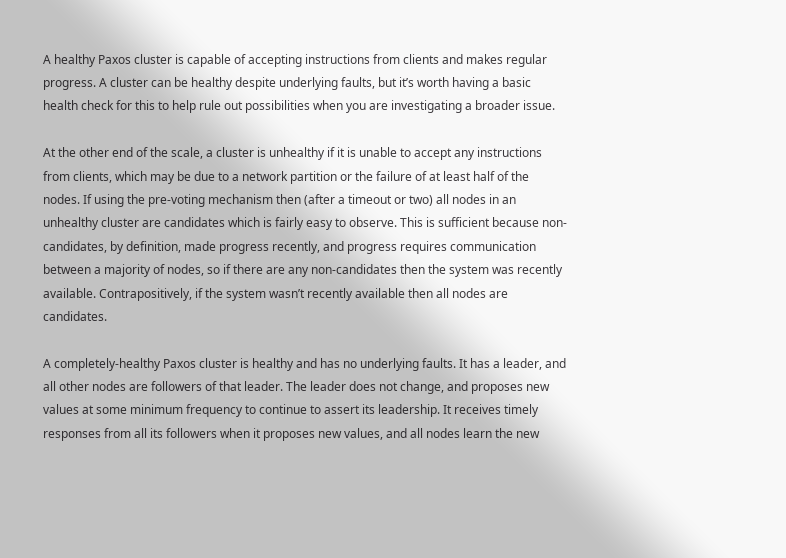A healthy Paxos cluster is capable of accepting instructions from clients and makes regular progress. A cluster can be healthy despite underlying faults, but it’s worth having a basic health check for this to help rule out possibilities when you are investigating a broader issue.

At the other end of the scale, a cluster is unhealthy if it is unable to accept any instructions from clients, which may be due to a network partition or the failure of at least half of the nodes. If using the pre-voting mechanism then (after a timeout or two) all nodes in an unhealthy cluster are candidates which is fairly easy to observe. This is sufficient because non-candidates, by definition, made progress recently, and progress requires communication between a majority of nodes, so if there are any non-candidates then the system was recently available. Contrapositively, if the system wasn’t recently available then all nodes are candidates.

A completely-healthy Paxos cluster is healthy and has no underlying faults. It has a leader, and all other nodes are followers of that leader. The leader does not change, and proposes new values at some minimum frequency to continue to assert its leadership. It receives timely responses from all its followers when it proposes new values, and all nodes learn the new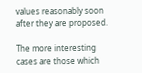values reasonably soon after they are proposed.

The more interesting cases are those which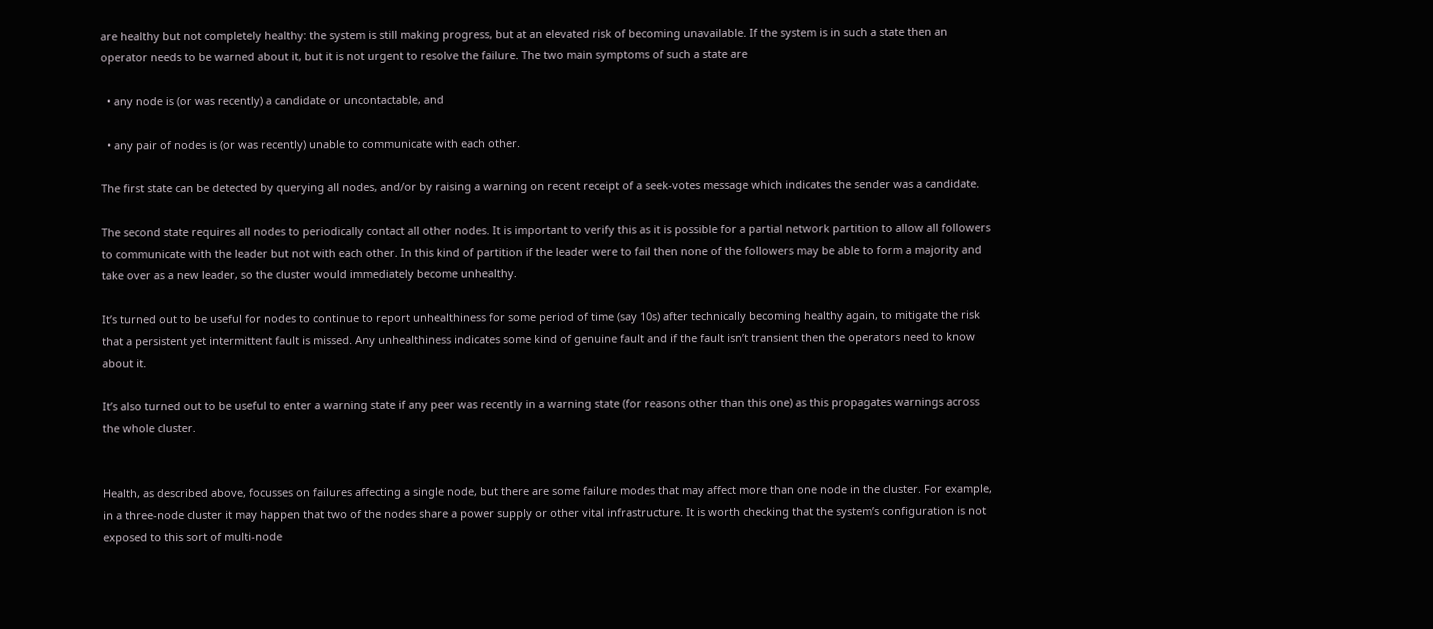are healthy but not completely healthy: the system is still making progress, but at an elevated risk of becoming unavailable. If the system is in such a state then an operator needs to be warned about it, but it is not urgent to resolve the failure. The two main symptoms of such a state are

  • any node is (or was recently) a candidate or uncontactable, and

  • any pair of nodes is (or was recently) unable to communicate with each other.

The first state can be detected by querying all nodes, and/or by raising a warning on recent receipt of a seek-votes message which indicates the sender was a candidate.

The second state requires all nodes to periodically contact all other nodes. It is important to verify this as it is possible for a partial network partition to allow all followers to communicate with the leader but not with each other. In this kind of partition if the leader were to fail then none of the followers may be able to form a majority and take over as a new leader, so the cluster would immediately become unhealthy.

It’s turned out to be useful for nodes to continue to report unhealthiness for some period of time (say 10s) after technically becoming healthy again, to mitigate the risk that a persistent yet intermittent fault is missed. Any unhealthiness indicates some kind of genuine fault and if the fault isn’t transient then the operators need to know about it.

It’s also turned out to be useful to enter a warning state if any peer was recently in a warning state (for reasons other than this one) as this propagates warnings across the whole cluster.


Health, as described above, focusses on failures affecting a single node, but there are some failure modes that may affect more than one node in the cluster. For example, in a three-node cluster it may happen that two of the nodes share a power supply or other vital infrastructure. It is worth checking that the system’s configuration is not exposed to this sort of multi-node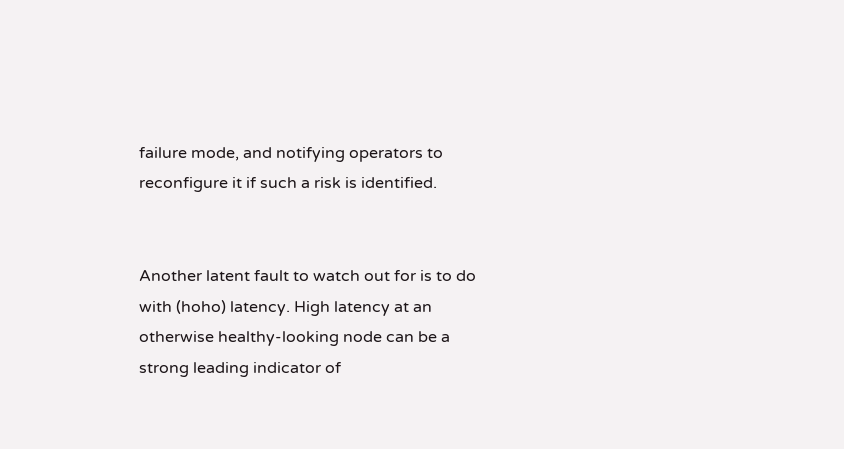failure mode, and notifying operators to reconfigure it if such a risk is identified.


Another latent fault to watch out for is to do with (hoho) latency. High latency at an otherwise healthy-looking node can be a strong leading indicator of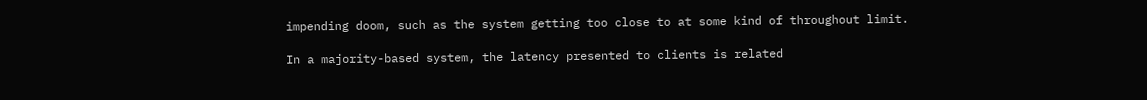impending doom, such as the system getting too close to at some kind of throughout limit.

In a majority-based system, the latency presented to clients is related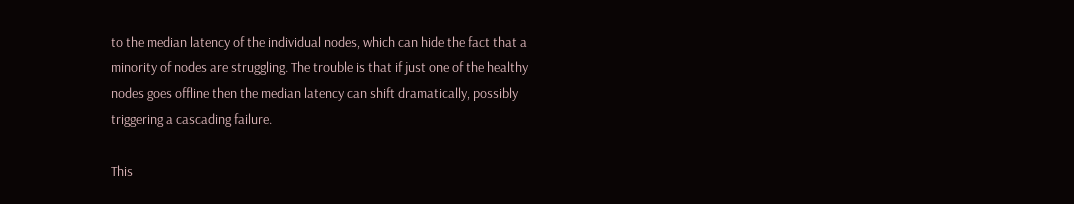to the median latency of the individual nodes, which can hide the fact that a minority of nodes are struggling. The trouble is that if just one of the healthy nodes goes offline then the median latency can shift dramatically, possibly triggering a cascading failure.

This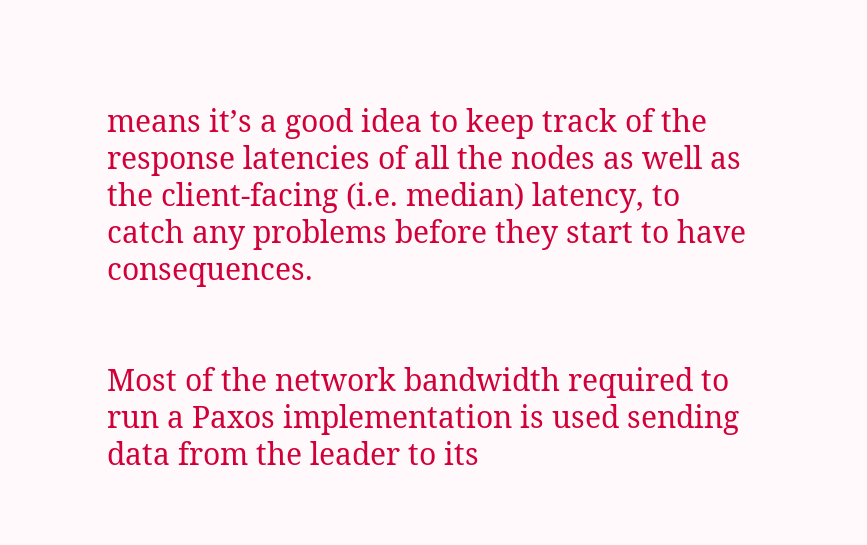means it’s a good idea to keep track of the response latencies of all the nodes as well as the client-facing (i.e. median) latency, to catch any problems before they start to have consequences.


Most of the network bandwidth required to run a Paxos implementation is used sending data from the leader to its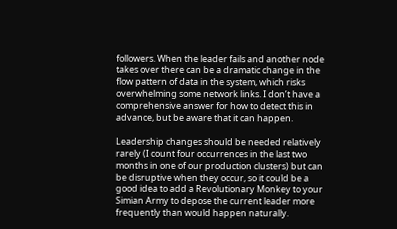followers. When the leader fails and another node takes over there can be a dramatic change in the flow pattern of data in the system, which risks overwhelming some network links. I don’t have a comprehensive answer for how to detect this in advance, but be aware that it can happen.

Leadership changes should be needed relatively rarely (I count four occurrences in the last two months in one of our production clusters) but can be disruptive when they occur, so it could be a good idea to add a Revolutionary Monkey to your Simian Army to depose the current leader more frequently than would happen naturally.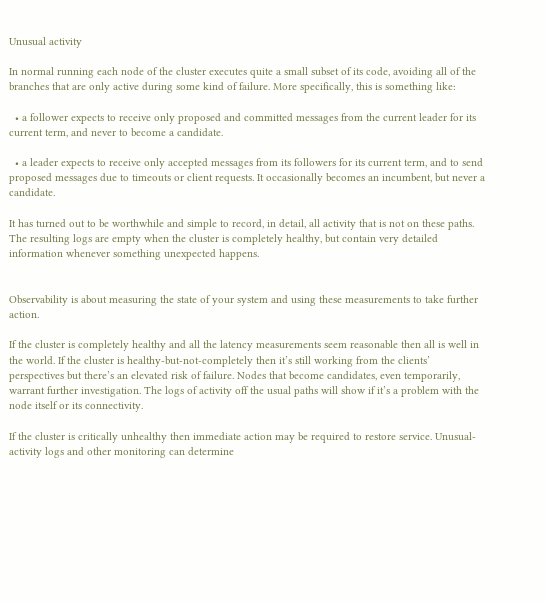Unusual activity

In normal running each node of the cluster executes quite a small subset of its code, avoiding all of the branches that are only active during some kind of failure. More specifically, this is something like:

  • a follower expects to receive only proposed and committed messages from the current leader for its current term, and never to become a candidate.

  • a leader expects to receive only accepted messages from its followers for its current term, and to send proposed messages due to timeouts or client requests. It occasionally becomes an incumbent, but never a candidate.

It has turned out to be worthwhile and simple to record, in detail, all activity that is not on these paths. The resulting logs are empty when the cluster is completely healthy, but contain very detailed information whenever something unexpected happens.


Observability is about measuring the state of your system and using these measurements to take further action.

If the cluster is completely healthy and all the latency measurements seem reasonable then all is well in the world. If the cluster is healthy-but-not-completely then it’s still working from the clients’ perspectives but there’s an elevated risk of failure. Nodes that become candidates, even temporarily, warrant further investigation. The logs of activity off the usual paths will show if it’s a problem with the node itself or its connectivity.

If the cluster is critically unhealthy then immediate action may be required to restore service. Unusual-activity logs and other monitoring can determine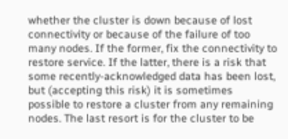whether the cluster is down because of lost connectivity or because of the failure of too many nodes. If the former, fix the connectivity to restore service. If the latter, there is a risk that some recently-acknowledged data has been lost, but (accepting this risk) it is sometimes possible to restore a cluster from any remaining nodes. The last resort is for the cluster to be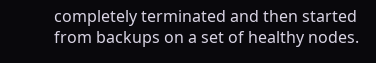completely terminated and then started from backups on a set of healthy nodes.